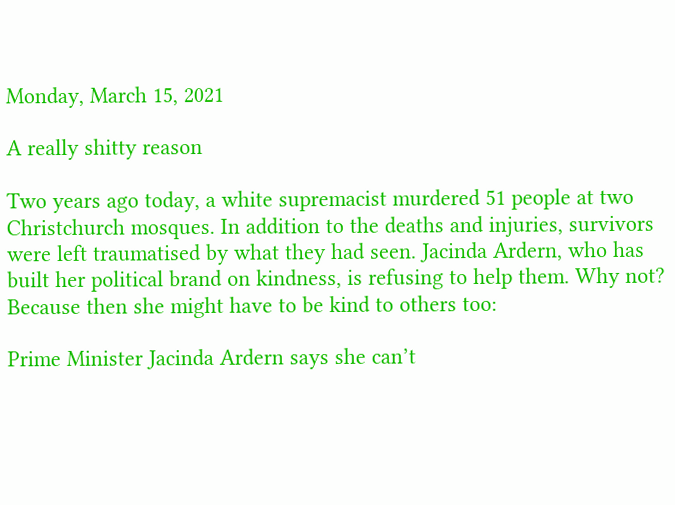Monday, March 15, 2021

A really shitty reason

Two years ago today, a white supremacist murdered 51 people at two Christchurch mosques. In addition to the deaths and injuries, survivors were left traumatised by what they had seen. Jacinda Ardern, who has built her political brand on kindness, is refusing to help them. Why not? Because then she might have to be kind to others too:

Prime Minister Jacinda Ardern says she can’t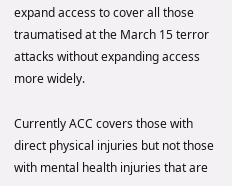expand access to cover all those traumatised at the March 15 terror attacks without expanding access more widely.

Currently ACC covers those with direct physical injuries but not those with mental health injuries that are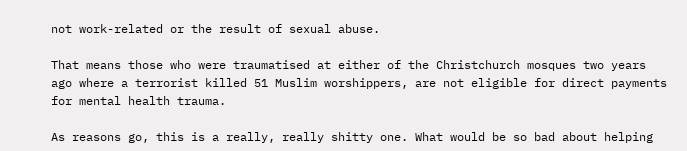not work-related or the result of sexual abuse.

That means those who were traumatised at either of the Christchurch mosques two years ago where a terrorist killed 51 Muslim worshippers, are not eligible for direct payments for mental health trauma.

As reasons go, this is a really, really shitty one. What would be so bad about helping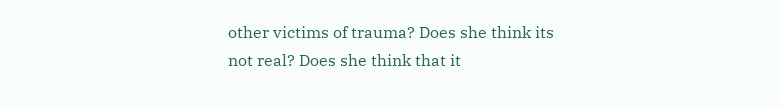other victims of trauma? Does she think its not real? Does she think that it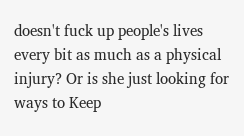doesn't fuck up people's lives every bit as much as a physical injury? Or is she just looking for ways to Keep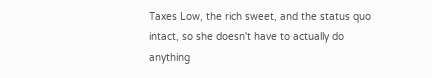Taxes Low, the rich sweet, and the status quo intact, so she doesn't have to actually do anything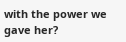with the power we gave her?